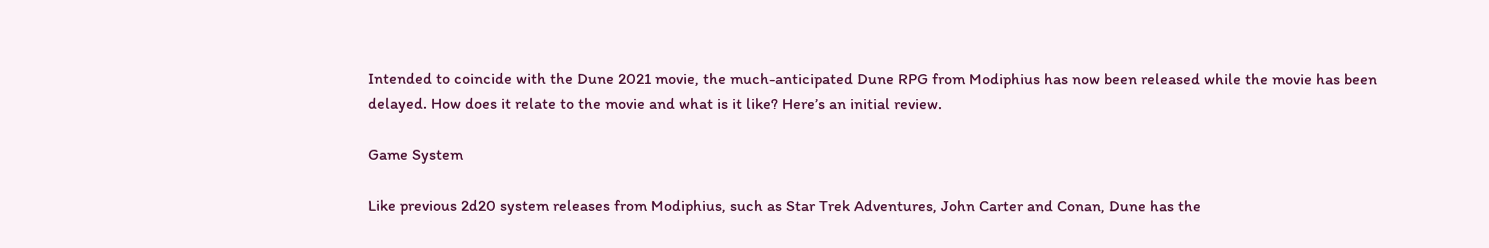Intended to coincide with the Dune 2021 movie, the much-anticipated Dune RPG from Modiphius has now been released while the movie has been delayed. How does it relate to the movie and what is it like? Here’s an initial review.

Game System

Like previous 2d20 system releases from Modiphius, such as Star Trek Adventures, John Carter and Conan, Dune has the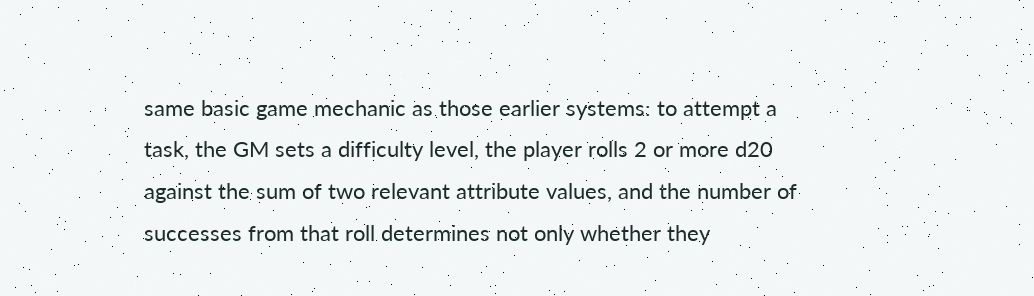same basic game mechanic as those earlier systems: to attempt a task, the GM sets a difficulty level, the player rolls 2 or more d20 against the sum of two relevant attribute values, and the number of successes from that roll determines not only whether they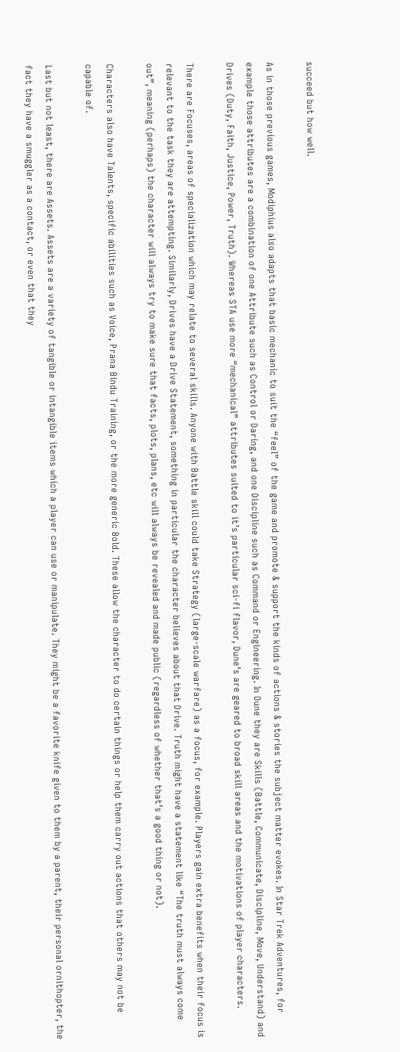succeed but how well.

As in those previous games, Modiphius also adapts that basic mechanic to suit the “feel” of the game and promote & support the kinds of actions & stories the subject matter evokes. In Star Trek Adventures, for example those attributes are a combination of one Attribute such as Control or Daring, and one Discipline such as Command or Engineering. In Dune they are Skills (Battle, Communicate, Discipline, Move, Understand) and Drives (Duty, Faith, Justice, Power, Truth). Whereas STA use more “mechanical” attributes suited to it’s particular sci-fi flavor, Dune’s are geared to broad skill areas and the motivations of player characters.

There are Focuses, areas of specialization which may relate to several skills. Anyone with Battle skill could take Strategy (large-scale warfare) as a focus, for example. Players gain extra benefits when their focus is relevant to the task they are attempting. Similarly, Drives have a Drive Statement, something in particular the character believes about that Drive. Truth might have a statement like “The truth must always come out”, meaning (perhaps) the character will always try to make sure that facts, plots, plans, etc will always be revealed and made public (regardless of whether that’s a good thing or not).

Characters also have Talents, specific abilities such as Voice, Prana Bindu Training, or the more generic Bold. These allow the character to do certain things or help them carry out actions that others may not be capable of.

Last but not least, there are Assets. Assets are a variety of tangible or intangible items which a player can use or manipulate. They might be a favorite knife given to them by a parent, their personal ornithopter, the fact they have a smuggler as a contact, or even that they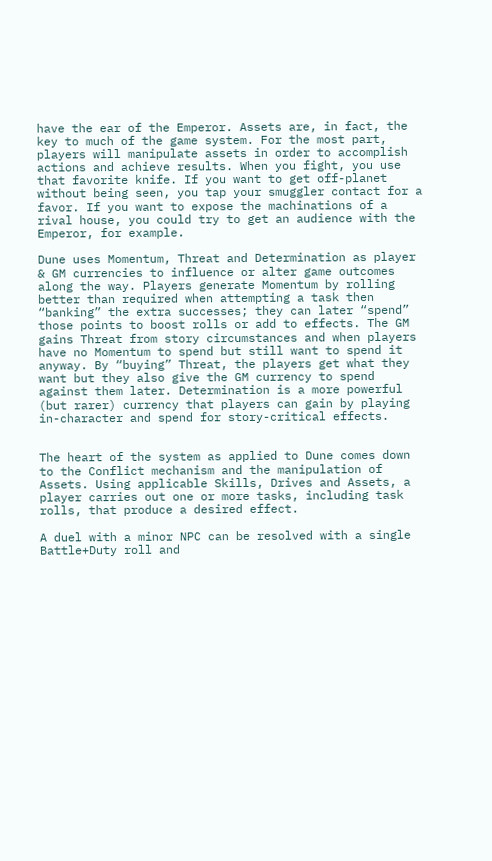have the ear of the Emperor. Assets are, in fact, the key to much of the game system. For the most part, players will manipulate assets in order to accomplish actions and achieve results. When you fight, you use that favorite knife. If you want to get off-planet without being seen, you tap your smuggler contact for a favor. If you want to expose the machinations of a rival house, you could try to get an audience with the Emperor, for example.

Dune uses Momentum, Threat and Determination as player & GM currencies to influence or alter game outcomes along the way. Players generate Momentum by rolling better than required when attempting a task then “banking” the extra successes; they can later “spend” those points to boost rolls or add to effects. The GM gains Threat from story circumstances and when players have no Momentum to spend but still want to spend it anyway. By “buying” Threat, the players get what they want but they also give the GM currency to spend against them later. Determination is a more powerful (but rarer) currency that players can gain by playing in-character and spend for story-critical effects.


The heart of the system as applied to Dune comes down to the Conflict mechanism and the manipulation of Assets. Using applicable Skills, Drives and Assets, a player carries out one or more tasks, including task rolls, that produce a desired effect.

A duel with a minor NPC can be resolved with a single Battle+Duty roll and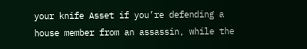your knife Asset if you’re defending a house member from an assassin, while the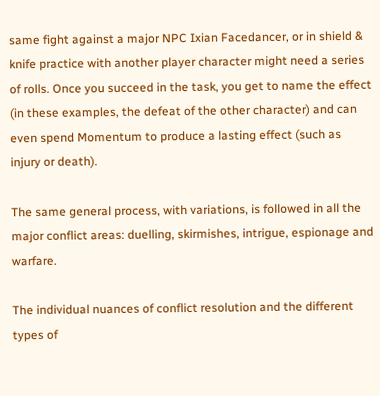same fight against a major NPC Ixian Facedancer, or in shield & knife practice with another player character might need a series of rolls. Once you succeed in the task, you get to name the effect (in these examples, the defeat of the other character) and can even spend Momentum to produce a lasting effect (such as injury or death).

The same general process, with variations, is followed in all the major conflict areas: duelling, skirmishes, intrigue, espionage and warfare.

The individual nuances of conflict resolution and the different types of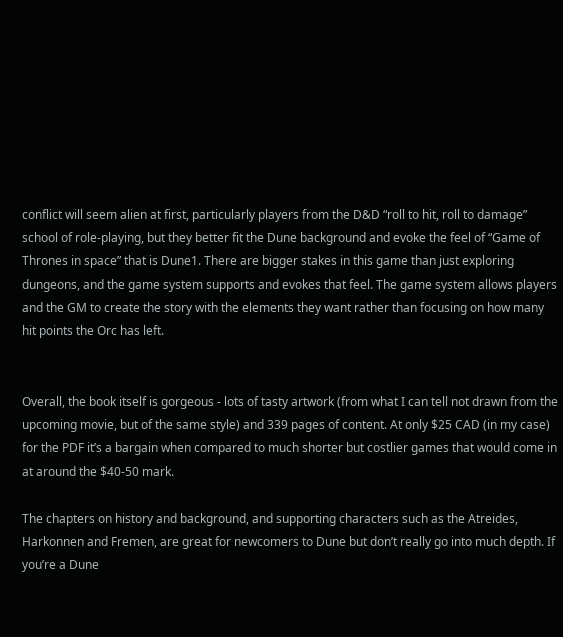conflict will seem alien at first, particularly players from the D&D “roll to hit, roll to damage” school of role-playing, but they better fit the Dune background and evoke the feel of “Game of Thrones in space” that is Dune1. There are bigger stakes in this game than just exploring dungeons, and the game system supports and evokes that feel. The game system allows players and the GM to create the story with the elements they want rather than focusing on how many hit points the Orc has left.


Overall, the book itself is gorgeous - lots of tasty artwork (from what I can tell not drawn from the upcoming movie, but of the same style) and 339 pages of content. At only $25 CAD (in my case) for the PDF it’s a bargain when compared to much shorter but costlier games that would come in at around the $40-50 mark.

The chapters on history and background, and supporting characters such as the Atreides, Harkonnen and Fremen, are great for newcomers to Dune but don’t really go into much depth. If you’re a Dune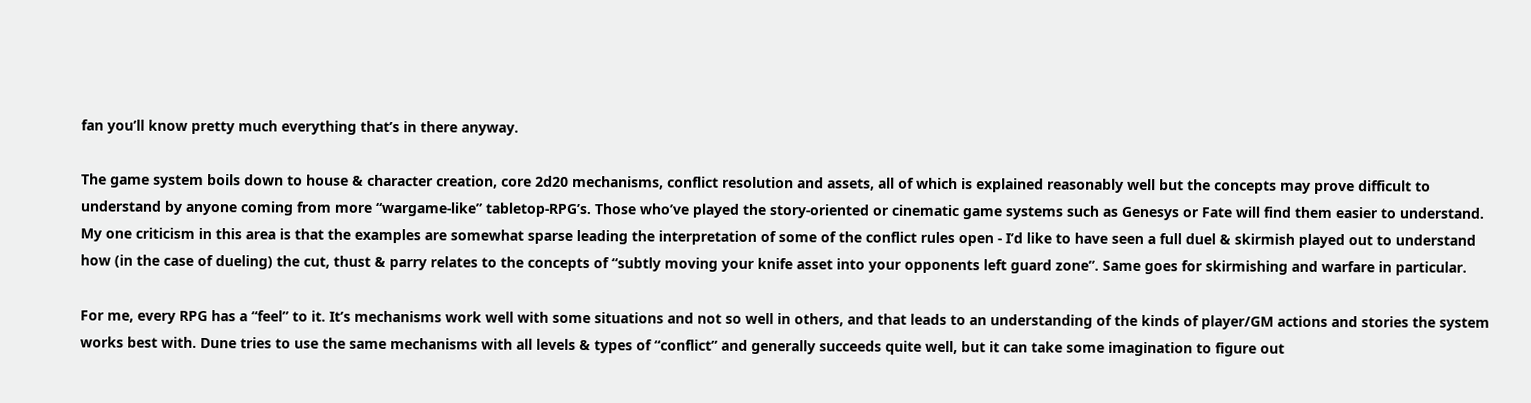fan you’ll know pretty much everything that’s in there anyway.

The game system boils down to house & character creation, core 2d20 mechanisms, conflict resolution and assets, all of which is explained reasonably well but the concepts may prove difficult to understand by anyone coming from more “wargame-like” tabletop-RPG’s. Those who’ve played the story-oriented or cinematic game systems such as Genesys or Fate will find them easier to understand. My one criticism in this area is that the examples are somewhat sparse leading the interpretation of some of the conflict rules open - I’d like to have seen a full duel & skirmish played out to understand how (in the case of dueling) the cut, thust & parry relates to the concepts of “subtly moving your knife asset into your opponents left guard zone”. Same goes for skirmishing and warfare in particular.

For me, every RPG has a “feel” to it. It’s mechanisms work well with some situations and not so well in others, and that leads to an understanding of the kinds of player/GM actions and stories the system works best with. Dune tries to use the same mechanisms with all levels & types of “conflict” and generally succeeds quite well, but it can take some imagination to figure out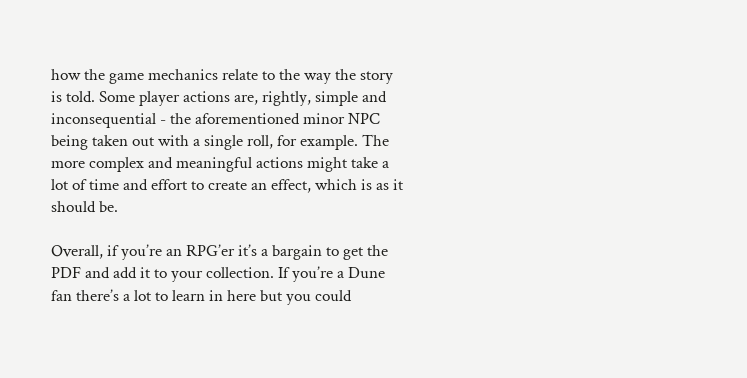how the game mechanics relate to the way the story is told. Some player actions are, rightly, simple and inconsequential - the aforementioned minor NPC being taken out with a single roll, for example. The more complex and meaningful actions might take a lot of time and effort to create an effect, which is as it should be.

Overall, if you’re an RPG’er it’s a bargain to get the PDF and add it to your collection. If you’re a Dune fan there’s a lot to learn in here but you could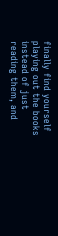finally find yourself playing out the books instead of just reading them, and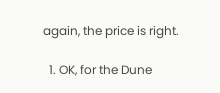again, the price is right.

  1. OK, for the Dune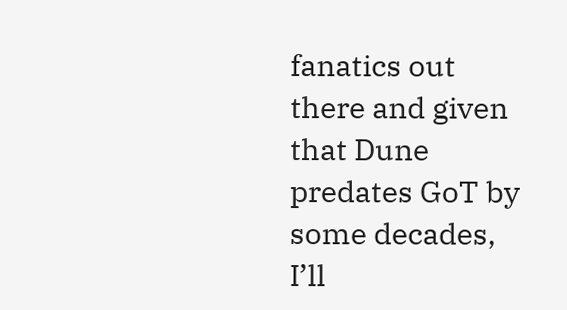fanatics out there and given that Dune predates GoT by some decades, I’ll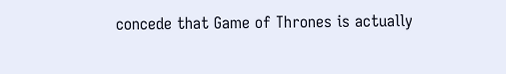concede that Game of Thrones is actually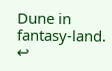Dune in fantasy-land. ↩